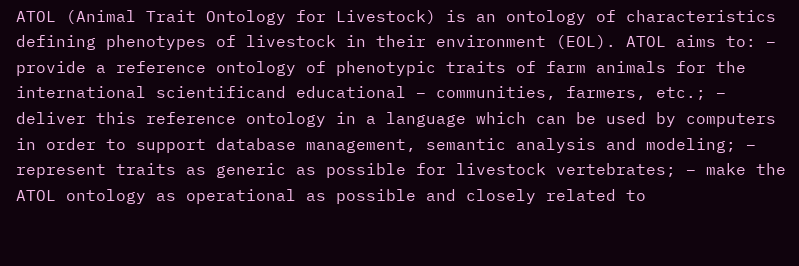ATOL (Animal Trait Ontology for Livestock) is an ontology of characteristics defining phenotypes of livestock in their environment (EOL). ATOL aims to: – provide a reference ontology of phenotypic traits of farm animals for the international scientificand educational – communities, farmers, etc.; – deliver this reference ontology in a language which can be used by computers in order to support database management, semantic analysis and modeling; – represent traits as generic as possible for livestock vertebrates; – make the ATOL ontology as operational as possible and closely related to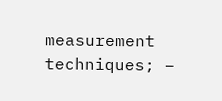measurement techniques; –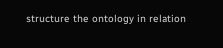structure the ontology in relation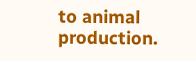to animal production.